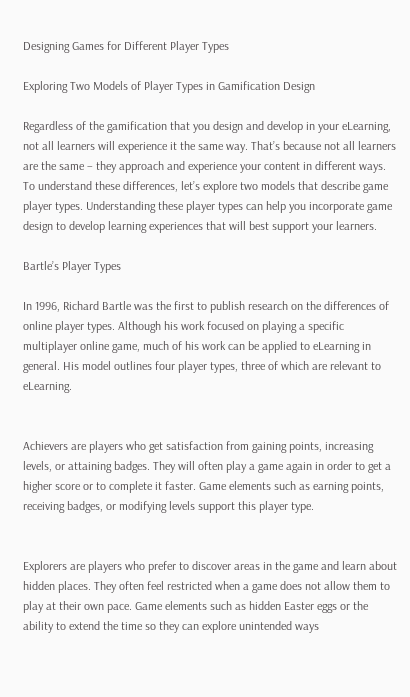Designing Games for Different Player Types

Exploring Two Models of Player Types in Gamification Design

Regardless of the gamification that you design and develop in your eLearning, not all learners will experience it the same way. That’s because not all learners are the same – they approach and experience your content in different ways. To understand these differences, let’s explore two models that describe game player types. Understanding these player types can help you incorporate game design to develop learning experiences that will best support your learners.

Bartle’s Player Types

In 1996, Richard Bartle was the first to publish research on the differences of online player types. Although his work focused on playing a specific multiplayer online game, much of his work can be applied to eLearning in general. His model outlines four player types, three of which are relevant to eLearning.


Achievers are players who get satisfaction from gaining points, increasing levels, or attaining badges. They will often play a game again in order to get a higher score or to complete it faster. Game elements such as earning points, receiving badges, or modifying levels support this player type.


Explorers are players who prefer to discover areas in the game and learn about hidden places. They often feel restricted when a game does not allow them to play at their own pace. Game elements such as hidden Easter eggs or the ability to extend the time so they can explore unintended ways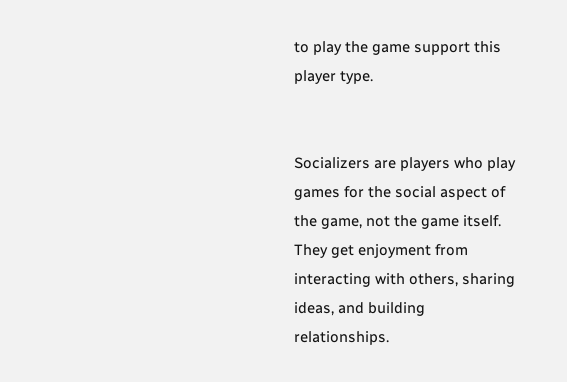to play the game support this player type.


Socializers are players who play games for the social aspect of the game, not the game itself. They get enjoyment from interacting with others, sharing ideas, and building relationships.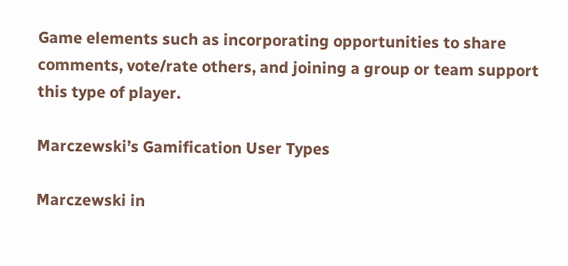Game elements such as incorporating opportunities to share comments, vote/rate others, and joining a group or team support this type of player.

Marczewski’s Gamification User Types

Marczewski in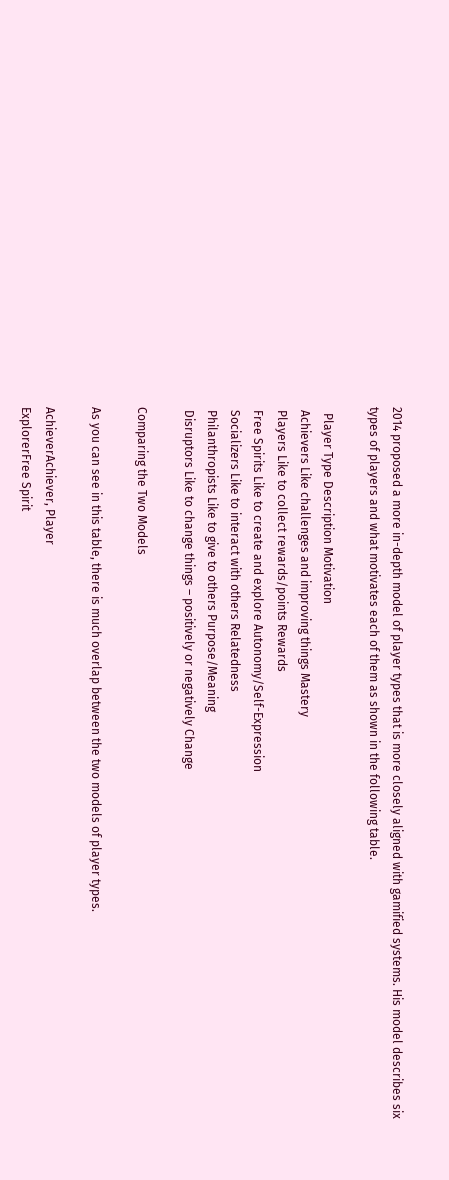2014 proposed a more in-depth model of player types that is more closely aligned with gamified systems. His model describes six types of players and what motivates each of them as shown in the following table.

  Player Type Description Motivation
 Achievers Like challenges and improving things Mastery
 Players Like to collect rewards/points Rewards
 Free Spirits Like to create and explore Autonomy/Self-Expression
 Socializers Like to interact with others Relatedness
 Philanthropists Like to give to others Purpose/Meaning
 Disruptors Like to change things – positively or negatively Change

Comparing the Two Models

As you can see in this table, there is much overlap between the two models of player types.

AchieverAchiever, Player
ExplorerFree Spirit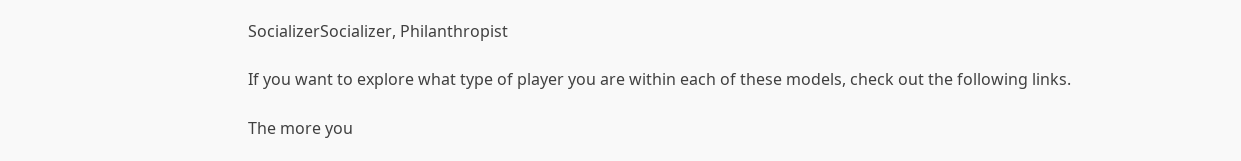SocializerSocializer, Philanthropist

If you want to explore what type of player you are within each of these models, check out the following links.

The more you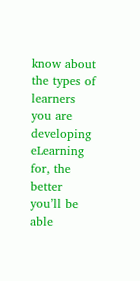know about the types of learners you are developing eLearning for, the better you’ll be able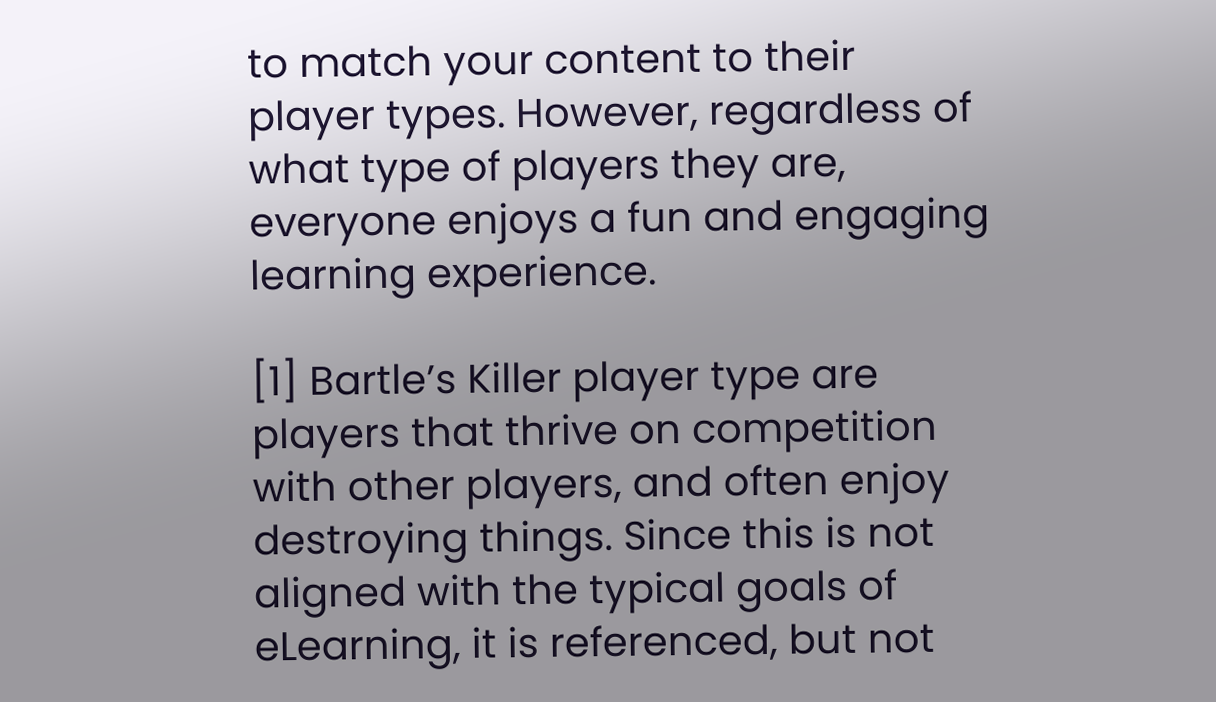to match your content to their player types. However, regardless of what type of players they are, everyone enjoys a fun and engaging learning experience.

[1] Bartle’s Killer player type are players that thrive on competition with other players, and often enjoy destroying things. Since this is not aligned with the typical goals of eLearning, it is referenced, but not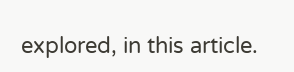explored, in this article.